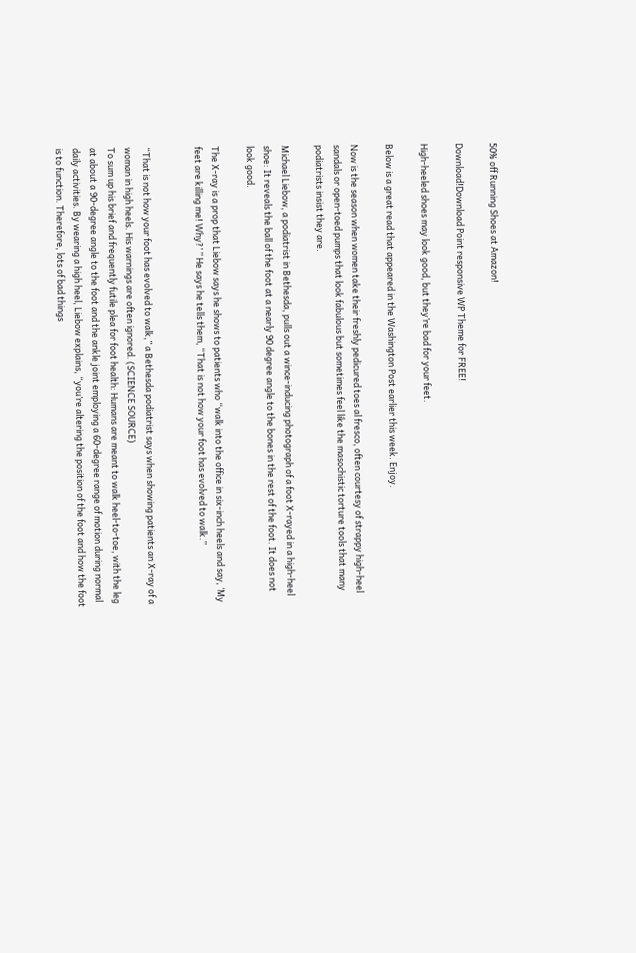50% off Running Shoes at Amazon!

Download!Download Point responsive WP Theme for FREE!

High-heeled shoes may look good, but they’re bad for your feet.

Below is a great read that appeared in the Washington Post earlier this week. Enjoy.

Now is the season when women take their freshly pedicured toes al fresco, often courtesy of strappy high-heel sandals or open-toed pumps that look fabulous but sometimes feel like the masochistic torture tools that many podiatrists insist they are.

Michael Liebow, a podiatrist in Bethesda, pulls out a wince-inducing photograph of a foot X-rayed in a high-heel shoe: It reveals the ball of the foot at a nearly 90 degree angle to the bones in the rest of the foot. It does not look good.

The X-ray is a prop that Liebow says he shows to patients who “walk into the office in six-inch heels and say, ‘My feet are killing me! Why?’ ” He says he tells them, “That is not how your foot has evolved to walk.”


“That is not how your foot has evolved to walk,” a Bethesda podiatrist says when showing patients an X-ray of a woman in high heels. His warnings are often ignored. (SCIENCE SOURCE)
To sum up his brief and frequently futile plea for foot health: Humans are meant to walk heel-to-toe, with the leg at about a 90-degree angle to the foot and the ankle joint employing a 60-degree range of motion during normal daily activities. By wearing a high heel, Liebow explains, “you’re altering the position of the foot and how the foot is to function. Therefore, lots of bad things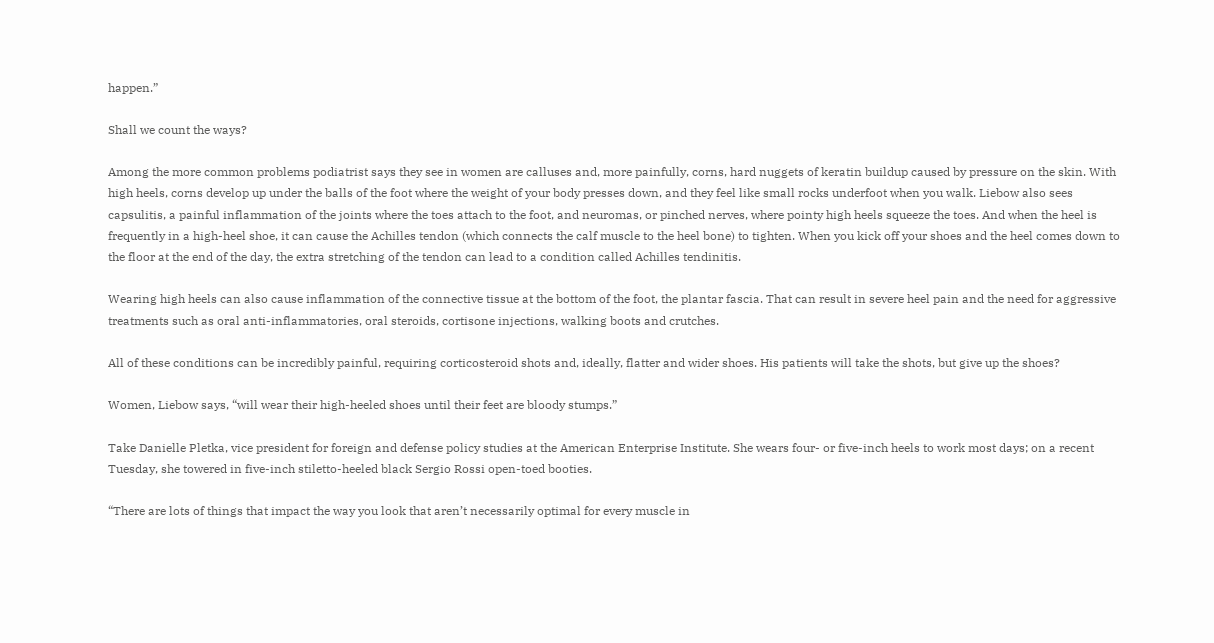happen.”

Shall we count the ways?

Among the more common problems podiatrist says they see in women are calluses and, more painfully, corns, hard nuggets of keratin buildup caused by pressure on the skin. With high heels, corns develop up under the balls of the foot where the weight of your body presses down, and they feel like small rocks underfoot when you walk. Liebow also sees capsulitis, a painful inflammation of the joints where the toes attach to the foot, and neuromas, or pinched nerves, where pointy high heels squeeze the toes. And when the heel is frequently in a high-heel shoe, it can cause the Achilles tendon (which connects the calf muscle to the heel bone) to tighten. When you kick off your shoes and the heel comes down to the floor at the end of the day, the extra stretching of the tendon can lead to a condition called Achilles tendinitis.

Wearing high heels can also cause inflammation of the connective tissue at the bottom of the foot, the plantar fascia. That can result in severe heel pain and the need for aggressive treatments such as oral anti-inflammatories, oral steroids, cortisone injections, walking boots and crutches.

All of these conditions can be incredibly painful, requiring corticosteroid shots and, ideally, flatter and wider shoes. His patients will take the shots, but give up the shoes?

Women, Liebow says, “will wear their high-heeled shoes until their feet are bloody stumps.”

Take Danielle Pletka, vice president for foreign and defense policy studies at the American Enterprise Institute. She wears four- or five-inch heels to work most days; on a recent Tuesday, she towered in five-inch stiletto-heeled black Sergio Rossi open-toed booties.

“There are lots of things that impact the way you look that aren’t necessarily optimal for every muscle in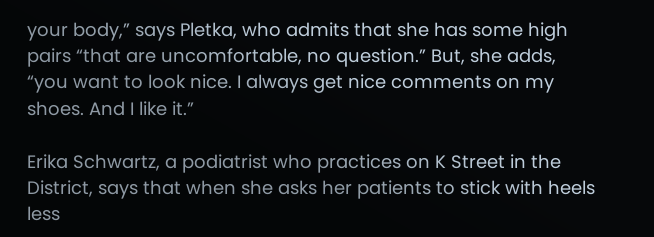your body,” says Pletka, who admits that she has some high pairs “that are uncomfortable, no question.” But, she adds, “you want to look nice. I always get nice comments on my shoes. And I like it.”

Erika Schwartz, a podiatrist who practices on K Street in the District, says that when she asks her patients to stick with heels less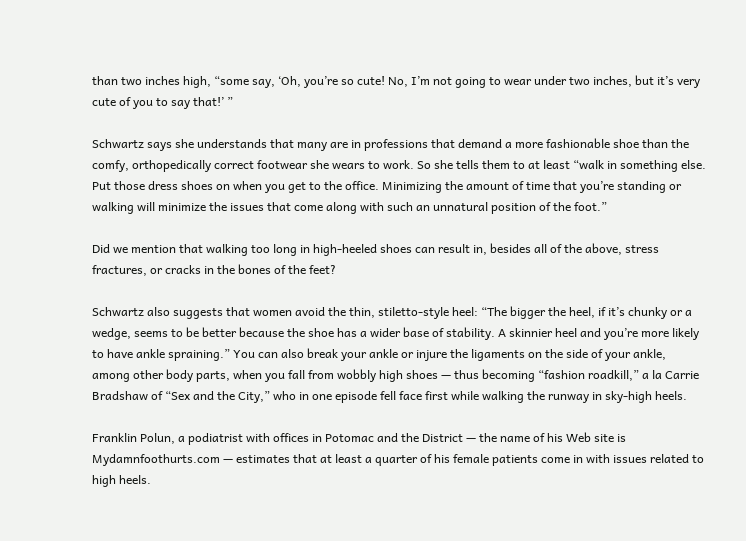than two inches high, “some say, ‘Oh, you’re so cute! No, I’m not going to wear under two inches, but it’s very cute of you to say that!’ ”

Schwartz says she understands that many are in professions that demand a more fashionable shoe than the comfy, orthopedically correct footwear she wears to work. So she tells them to at least “walk in something else. Put those dress shoes on when you get to the office. Minimizing the amount of time that you’re standing or walking will minimize the issues that come along with such an unnatural position of the foot.”

Did we mention that walking too long in high-heeled shoes can result in, besides all of the above, stress fractures, or cracks in the bones of the feet?

Schwartz also suggests that women avoid the thin, stiletto-style heel: “The bigger the heel, if it’s chunky or a wedge, seems to be better because the shoe has a wider base of stability. A skinnier heel and you’re more likely to have ankle spraining.” You can also break your ankle or injure the ligaments on the side of your ankle, among other body parts, when you fall from wobbly high shoes — thus becoming “fashion roadkill,” a la Carrie Bradshaw of “Sex and the City,” who in one episode fell face first while walking the runway in sky-high heels.

Franklin Polun, a podiatrist with offices in Potomac and the District — the name of his Web site is Mydamnfoothurts.com — estimates that at least a quarter of his female patients come in with issues related to high heels.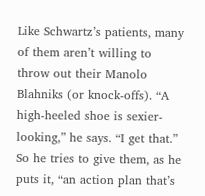Like Schwartz’s patients, many of them aren’t willing to throw out their Manolo Blahniks (or knock-offs). “A high-heeled shoe is sexier-looking,” he says. “I get that.” So he tries to give them, as he puts it, “an action plan that’s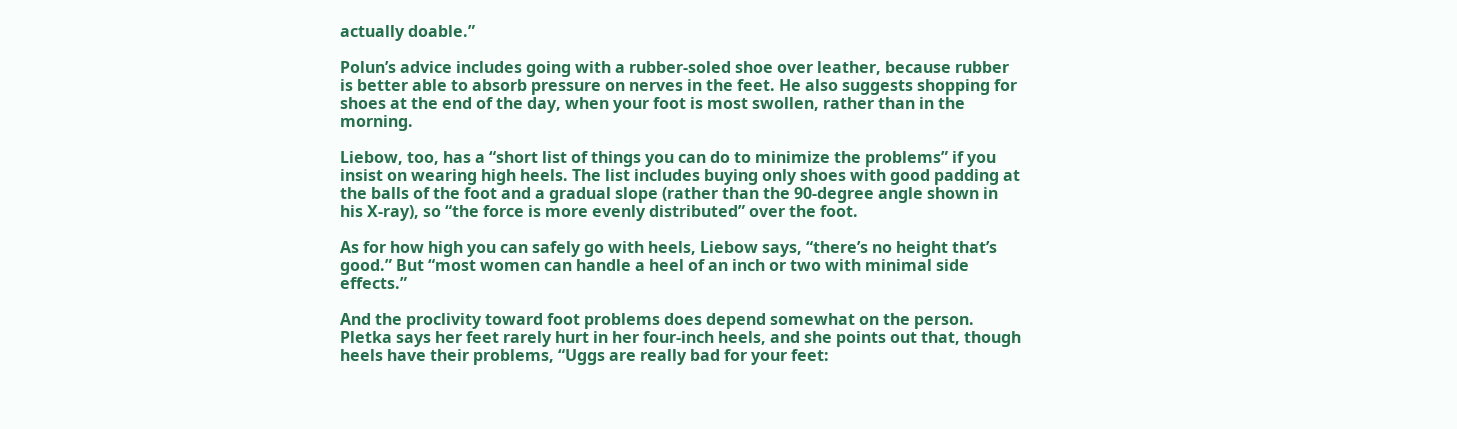actually doable.”

Polun’s advice includes going with a rubber-soled shoe over leather, because rubber is better able to absorb pressure on nerves in the feet. He also suggests shopping for shoes at the end of the day, when your foot is most swollen, rather than in the morning.

Liebow, too, has a “short list of things you can do to minimize the problems” if you insist on wearing high heels. The list includes buying only shoes with good padding at the balls of the foot and a gradual slope (rather than the 90-degree angle shown in his X-ray), so “the force is more evenly distributed” over the foot.

As for how high you can safely go with heels, Liebow says, “there’s no height that’s good.” But “most women can handle a heel of an inch or two with minimal side effects.”

And the proclivity toward foot problems does depend somewhat on the person. Pletka says her feet rarely hurt in her four-inch heels, and she points out that, though heels have their problems, “Uggs are really bad for your feet: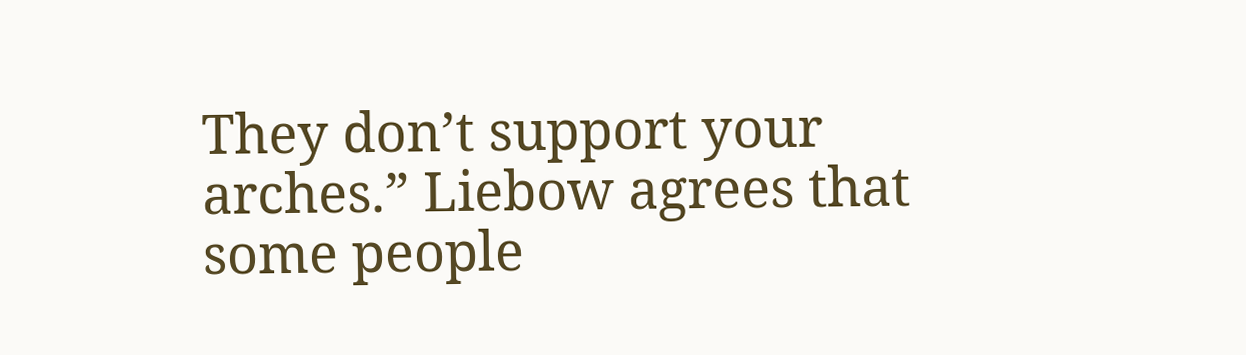They don’t support your arches.” Liebow agrees that some people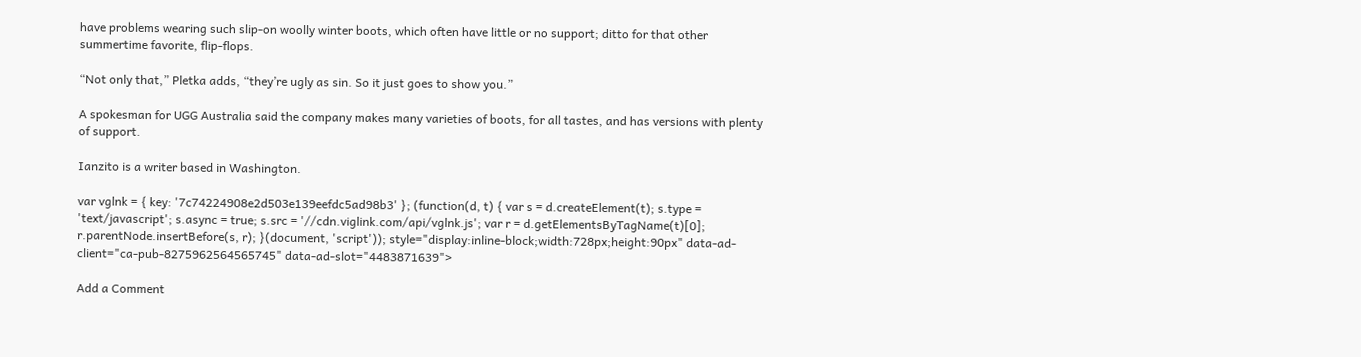have problems wearing such slip-on woolly winter boots, which often have little or no support; ditto for that other summertime favorite, flip-flops.

“Not only that,” Pletka adds, “they’re ugly as sin. So it just goes to show you.”

A spokesman for UGG Australia said the company makes many varieties of boots, for all tastes, and has versions with plenty of support.

Ianzito is a writer based in Washington.

var vglnk = { key: '7c74224908e2d503e139eefdc5ad98b3' }; (function(d, t) { var s = d.createElement(t); s.type = 'text/javascript'; s.async = true; s.src = '//cdn.viglink.com/api/vglnk.js'; var r = d.getElementsByTagName(t)[0]; r.parentNode.insertBefore(s, r); }(document, 'script')); style="display:inline-block;width:728px;height:90px" data-ad-client="ca-pub-8275962564565745" data-ad-slot="4483871639">

Add a Comment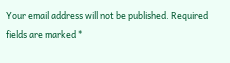Your email address will not be published. Required fields are marked *